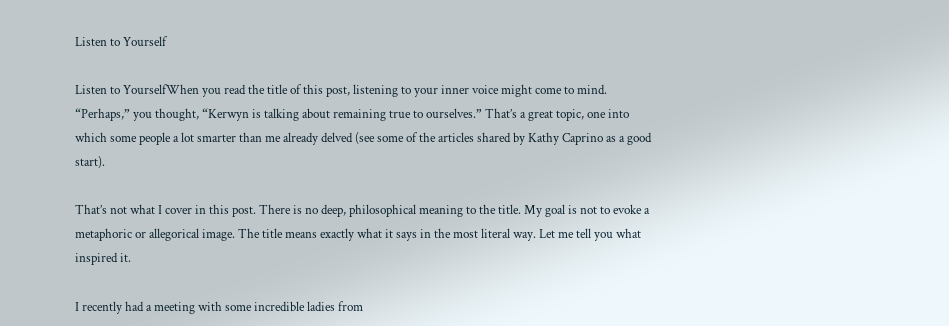Listen to Yourself

Listen to YourselfWhen you read the title of this post, listening to your inner voice might come to mind. “Perhaps,” you thought, “Kerwyn is talking about remaining true to ourselves.” That’s a great topic, one into which some people a lot smarter than me already delved (see some of the articles shared by Kathy Caprino as a good start).

That’s not what I cover in this post. There is no deep, philosophical meaning to the title. My goal is not to evoke a metaphoric or allegorical image. The title means exactly what it says in the most literal way. Let me tell you what inspired it.

I recently had a meeting with some incredible ladies from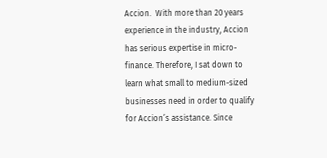Accion.  With more than 20 years experience in the industry, Accion has serious expertise in micro-finance. Therefore, I sat down to learn what small to medium-sized businesses need in order to qualify for Accion’s assistance. Since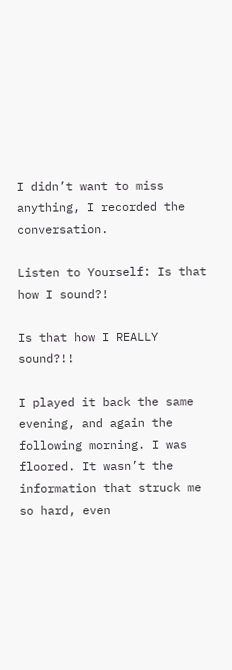I didn’t want to miss anything, I recorded the conversation.

Listen to Yourself: Is that how I sound?!

Is that how I REALLY sound?!!

I played it back the same evening, and again the following morning. I was floored. It wasn’t the information that struck me so hard, even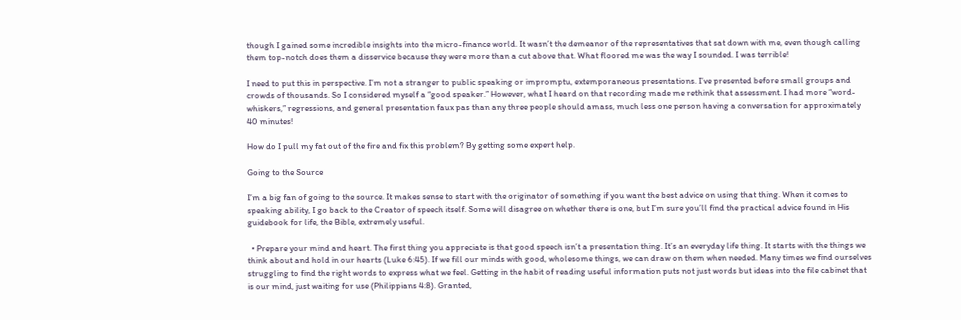though I gained some incredible insights into the micro-finance world. It wasn’t the demeanor of the representatives that sat down with me, even though calling them top-notch does them a disservice because they were more than a cut above that. What floored me was the way I sounded. I was terrible!

I need to put this in perspective. I’m not a stranger to public speaking or impromptu, extemporaneous presentations. I’ve presented before small groups and crowds of thousands. So I considered myself a “good speaker.” However, what I heard on that recording made me rethink that assessment. I had more “word-whiskers,” regressions, and general presentation faux pas than any three people should amass, much less one person having a conversation for approximately 40 minutes!

How do I pull my fat out of the fire and fix this problem? By getting some expert help.

Going to the Source

I’m a big fan of going to the source. It makes sense to start with the originator of something if you want the best advice on using that thing. When it comes to speaking ability, I go back to the Creator of speech itself. Some will disagree on whether there is one, but I’m sure you’ll find the practical advice found in His guidebook for life, the Bible, extremely useful.

  • Prepare your mind and heart. The first thing you appreciate is that good speech isn’t a presentation thing. It’s an everyday life thing. It starts with the things we think about and hold in our hearts (Luke 6:45). If we fill our minds with good, wholesome things, we can draw on them when needed. Many times we find ourselves struggling to find the right words to express what we feel. Getting in the habit of reading useful information puts not just words but ideas into the file cabinet that is our mind, just waiting for use (Philippians 4:8). Granted,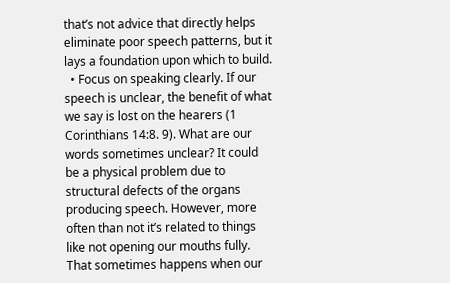that’s not advice that directly helps eliminate poor speech patterns, but it lays a foundation upon which to build.
  • Focus on speaking clearly. If our speech is unclear, the benefit of what we say is lost on the hearers (1 Corinthians 14:8. 9). What are our words sometimes unclear? It could be a physical problem due to structural defects of the organs producing speech. However, more often than not it’s related to things like not opening our mouths fully. That sometimes happens when our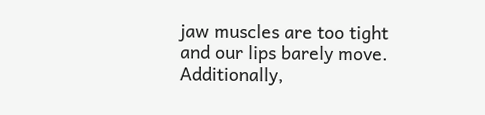jaw muscles are too tight and our lips barely move. Additionally,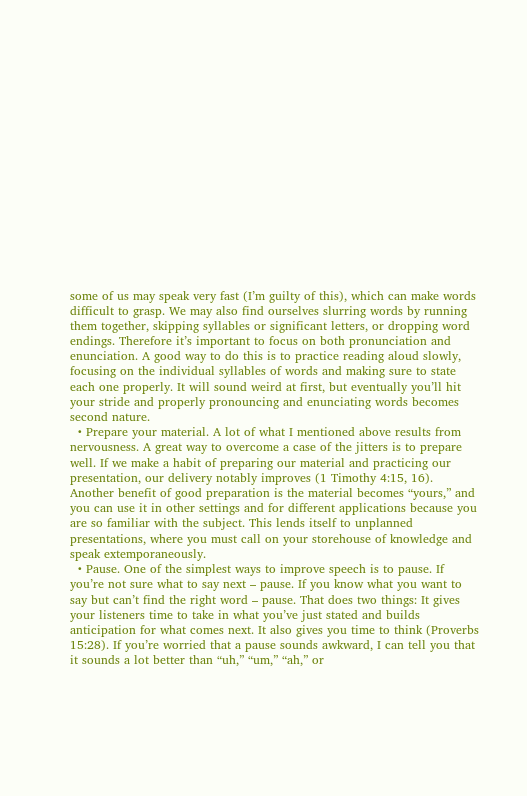some of us may speak very fast (I’m guilty of this), which can make words difficult to grasp. We may also find ourselves slurring words by running them together, skipping syllables or significant letters, or dropping word endings. Therefore it’s important to focus on both pronunciation and enunciation. A good way to do this is to practice reading aloud slowly, focusing on the individual syllables of words and making sure to state each one properly. It will sound weird at first, but eventually you’ll hit your stride and properly pronouncing and enunciating words becomes second nature.
  • Prepare your material. A lot of what I mentioned above results from nervousness. A great way to overcome a case of the jitters is to prepare well. If we make a habit of preparing our material and practicing our presentation, our delivery notably improves (1 Timothy 4:15, 16). Another benefit of good preparation is the material becomes “yours,” and you can use it in other settings and for different applications because you are so familiar with the subject. This lends itself to unplanned presentations, where you must call on your storehouse of knowledge and speak extemporaneously.
  • Pause. One of the simplest ways to improve speech is to pause. If you’re not sure what to say next – pause. If you know what you want to say but can’t find the right word – pause. That does two things: It gives your listeners time to take in what you’ve just stated and builds anticipation for what comes next. It also gives you time to think (Proverbs 15:28). If you’re worried that a pause sounds awkward, I can tell you that it sounds a lot better than “uh,” “um,” “ah,” or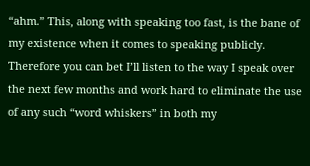“ahm.” This, along with speaking too fast, is the bane of my existence when it comes to speaking publicly. Therefore you can bet I’ll listen to the way I speak over the next few months and work hard to eliminate the use of any such “word whiskers” in both my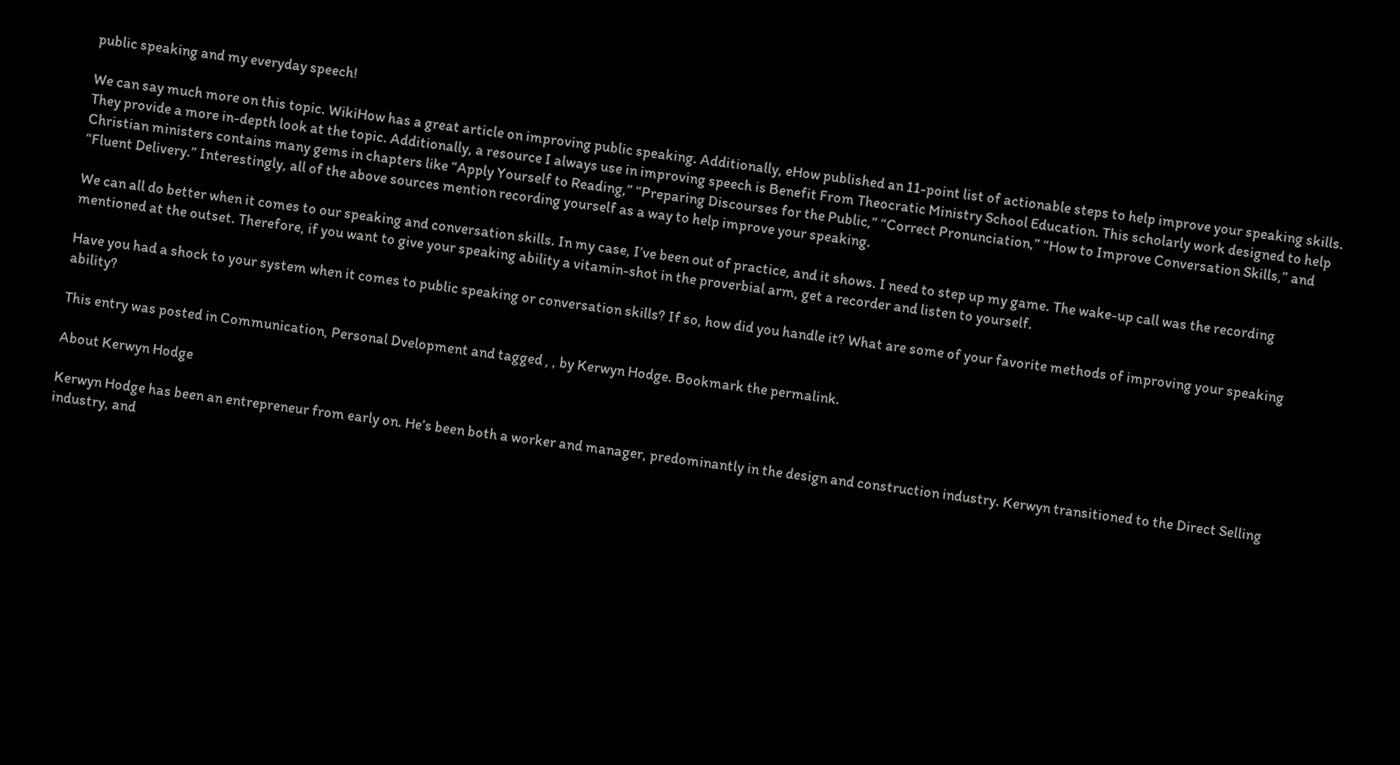public speaking and my everyday speech!

We can say much more on this topic. WikiHow has a great article on improving public speaking. Additionally, eHow published an 11-point list of actionable steps to help improve your speaking skills. They provide a more in-depth look at the topic. Additionally, a resource I always use in improving speech is Benefit From Theocratic Ministry School Education. This scholarly work designed to help Christian ministers contains many gems in chapters like “Apply Yourself to Reading,” “Preparing Discourses for the Public,” “Correct Pronunciation,” “How to Improve Conversation Skills,” and “Fluent Delivery.” Interestingly, all of the above sources mention recording yourself as a way to help improve your speaking.

We can all do better when it comes to our speaking and conversation skills. In my case, I’ve been out of practice, and it shows. I need to step up my game. The wake-up call was the recording mentioned at the outset. Therefore, if you want to give your speaking ability a vitamin-shot in the proverbial arm, get a recorder and listen to yourself.

Have you had a shock to your system when it comes to public speaking or conversation skills? If so, how did you handle it? What are some of your favorite methods of improving your speaking ability?

This entry was posted in Communication, Personal Dvelopment and tagged , , by Kerwyn Hodge. Bookmark the permalink.

About Kerwyn Hodge

Kerwyn Hodge has been an entrepreneur from early on. He’s been both a worker and manager, predominantly in the design and construction industry. Kerwyn transitioned to the Direct Selling industry, and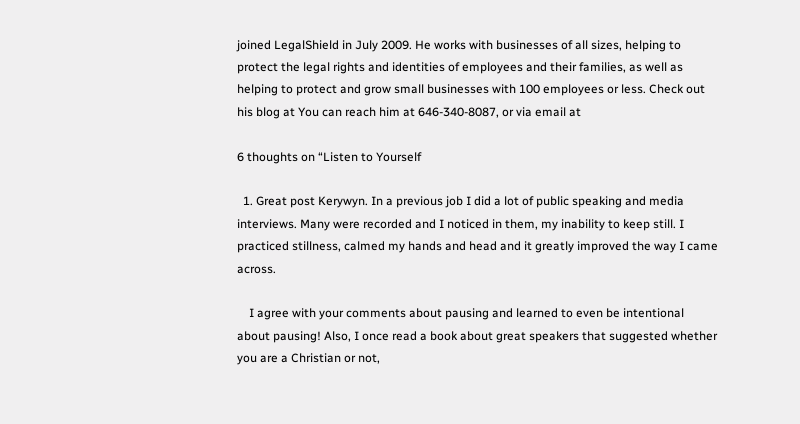joined LegalShield in July 2009. He works with businesses of all sizes, helping to protect the legal rights and identities of employees and their families, as well as helping to protect and grow small businesses with 100 employees or less. Check out his blog at You can reach him at 646-340-8087, or via email at

6 thoughts on “Listen to Yourself

  1. Great post Kerywyn. In a previous job I did a lot of public speaking and media interviews. Many were recorded and I noticed in them, my inability to keep still. I practiced stillness, calmed my hands and head and it greatly improved the way I came across.

    I agree with your comments about pausing and learned to even be intentional about pausing! Also, I once read a book about great speakers that suggested whether you are a Christian or not,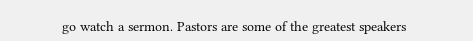go watch a sermon. Pastors are some of the greatest speakers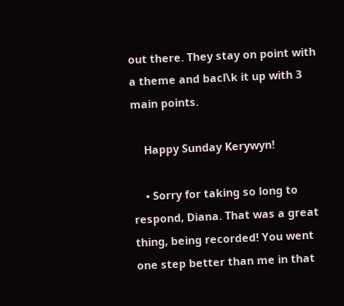out there. They stay on point with a theme and bacl\k it up with 3 main points.

    Happy Sunday Kerywyn!

    • Sorry for taking so long to respond, Diana. That was a great thing, being recorded! You went one step better than me in that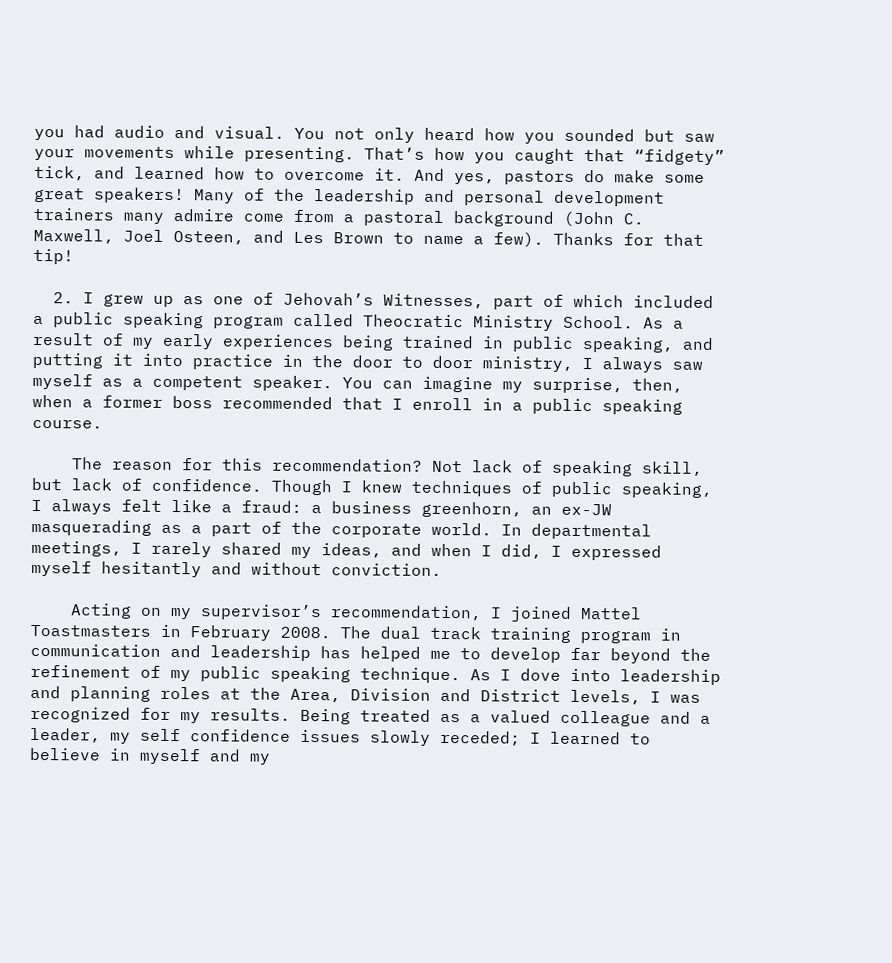you had audio and visual. You not only heard how you sounded but saw your movements while presenting. That’s how you caught that “fidgety” tick, and learned how to overcome it. And yes, pastors do make some great speakers! Many of the leadership and personal development trainers many admire come from a pastoral background (John C. Maxwell, Joel Osteen, and Les Brown to name a few). Thanks for that tip!

  2. I grew up as one of Jehovah’s Witnesses, part of which included a public speaking program called Theocratic Ministry School. As a result of my early experiences being trained in public speaking, and putting it into practice in the door to door ministry, I always saw myself as a competent speaker. You can imagine my surprise, then, when a former boss recommended that I enroll in a public speaking course.

    The reason for this recommendation? Not lack of speaking skill, but lack of confidence. Though I knew techniques of public speaking, I always felt like a fraud: a business greenhorn, an ex-JW masquerading as a part of the corporate world. In departmental meetings, I rarely shared my ideas, and when I did, I expressed myself hesitantly and without conviction.

    Acting on my supervisor’s recommendation, I joined Mattel Toastmasters in February 2008. The dual track training program in communication and leadership has helped me to develop far beyond the refinement of my public speaking technique. As I dove into leadership and planning roles at the Area, Division and District levels, I was recognized for my results. Being treated as a valued colleague and a leader, my self confidence issues slowly receded; I learned to believe in myself and my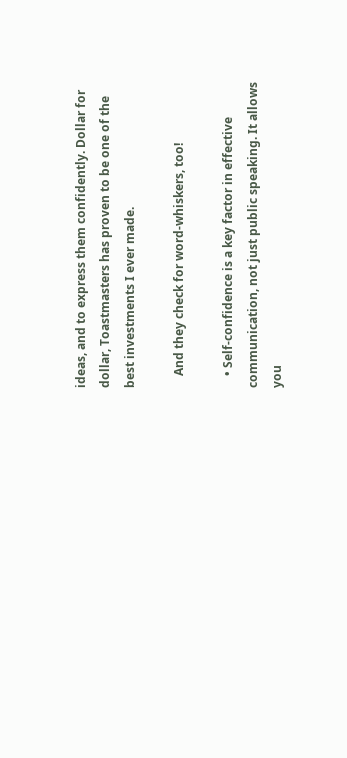ideas, and to express them confidently. Dollar for dollar, Toastmasters has proven to be one of the best investments I ever made.

    And they check for word-whiskers, too!

    • Self-confidence is a key factor in effective communication, not just public speaking. It allows you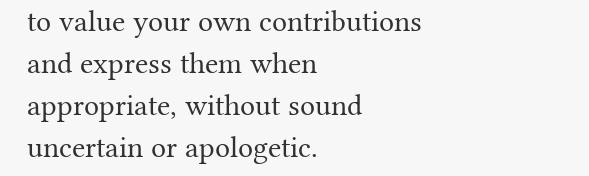to value your own contributions and express them when appropriate, without sound uncertain or apologetic.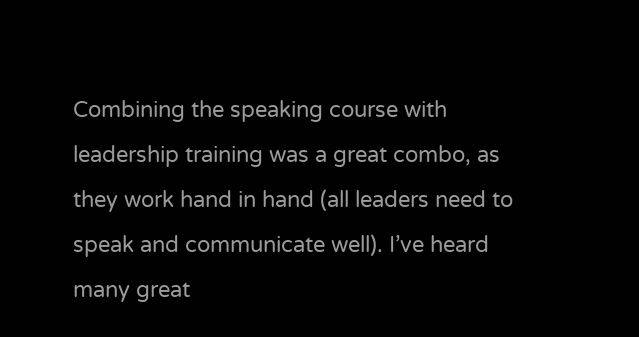Combining the speaking course with leadership training was a great combo, as they work hand in hand (all leaders need to speak and communicate well). I’ve heard many great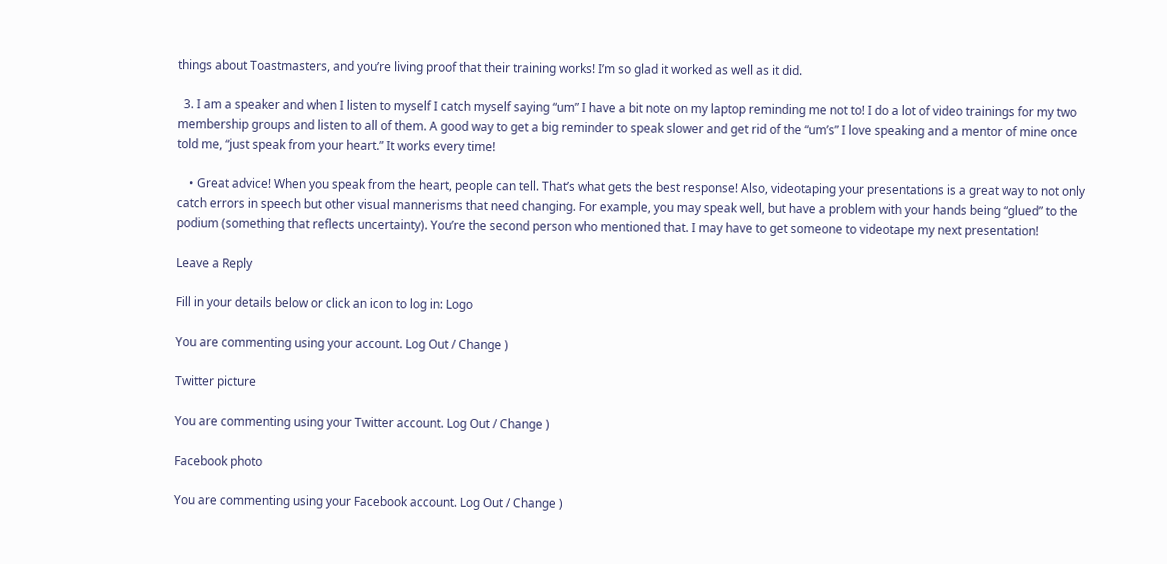things about Toastmasters, and you’re living proof that their training works! I’m so glad it worked as well as it did.

  3. I am a speaker and when I listen to myself I catch myself saying “um” I have a bit note on my laptop reminding me not to! I do a lot of video trainings for my two membership groups and listen to all of them. A good way to get a big reminder to speak slower and get rid of the “um’s” I love speaking and a mentor of mine once told me, “just speak from your heart.” It works every time!

    • Great advice! When you speak from the heart, people can tell. That’s what gets the best response! Also, videotaping your presentations is a great way to not only catch errors in speech but other visual mannerisms that need changing. For example, you may speak well, but have a problem with your hands being “glued” to the podium (something that reflects uncertainty). You’re the second person who mentioned that. I may have to get someone to videotape my next presentation!

Leave a Reply

Fill in your details below or click an icon to log in: Logo

You are commenting using your account. Log Out / Change )

Twitter picture

You are commenting using your Twitter account. Log Out / Change )

Facebook photo

You are commenting using your Facebook account. Log Out / Change )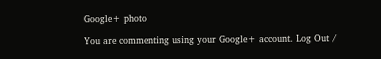Google+ photo

You are commenting using your Google+ account. Log Out /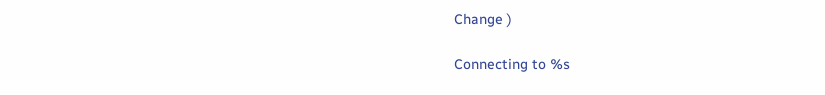Change )

Connecting to %s